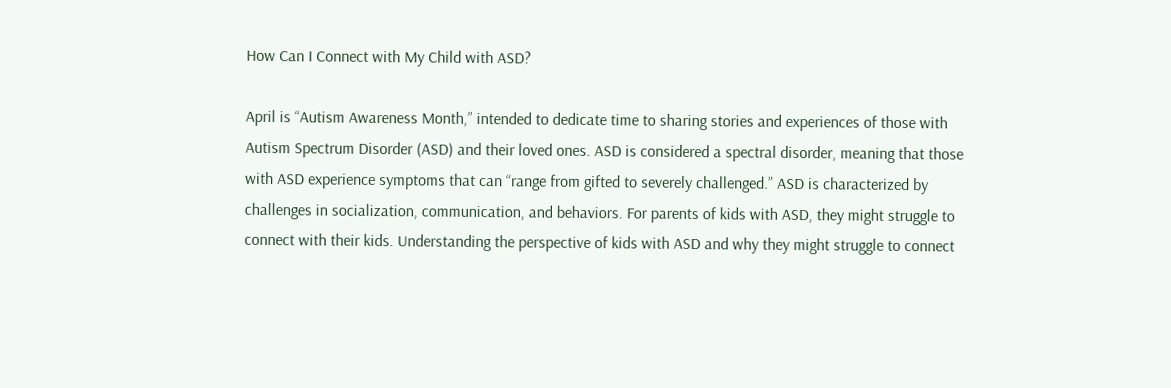How Can I Connect with My Child with ASD?

April is “Autism Awareness Month,” intended to dedicate time to sharing stories and experiences of those with Autism Spectrum Disorder (ASD) and their loved ones. ASD is considered a spectral disorder, meaning that those with ASD experience symptoms that can “range from gifted to severely challenged.” ASD is characterized by challenges in socialization, communication, and behaviors. For parents of kids with ASD, they might struggle to connect with their kids. Understanding the perspective of kids with ASD and why they might struggle to connect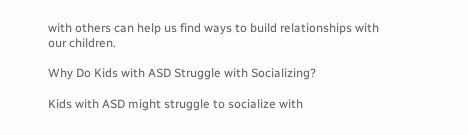with others can help us find ways to build relationships with our children.

Why Do Kids with ASD Struggle with Socializing?

Kids with ASD might struggle to socialize with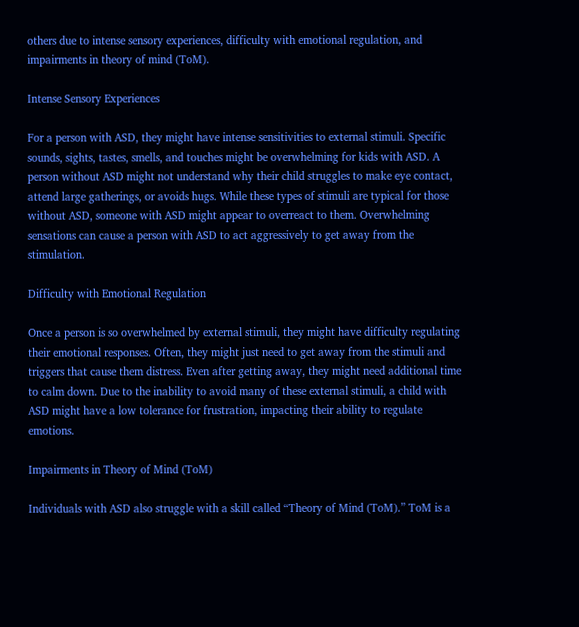others due to intense sensory experiences, difficulty with emotional regulation, and impairments in theory of mind (ToM).

Intense Sensory Experiences

For a person with ASD, they might have intense sensitivities to external stimuli. Specific sounds, sights, tastes, smells, and touches might be overwhelming for kids with ASD. A person without ASD might not understand why their child struggles to make eye contact, attend large gatherings, or avoids hugs. While these types of stimuli are typical for those without ASD, someone with ASD might appear to overreact to them. Overwhelming sensations can cause a person with ASD to act aggressively to get away from the stimulation.

Difficulty with Emotional Regulation

Once a person is so overwhelmed by external stimuli, they might have difficulty regulating their emotional responses. Often, they might just need to get away from the stimuli and triggers that cause them distress. Even after getting away, they might need additional time to calm down. Due to the inability to avoid many of these external stimuli, a child with ASD might have a low tolerance for frustration, impacting their ability to regulate emotions.

Impairments in Theory of Mind (ToM)

Individuals with ASD also struggle with a skill called “Theory of Mind (ToM).” ToM is a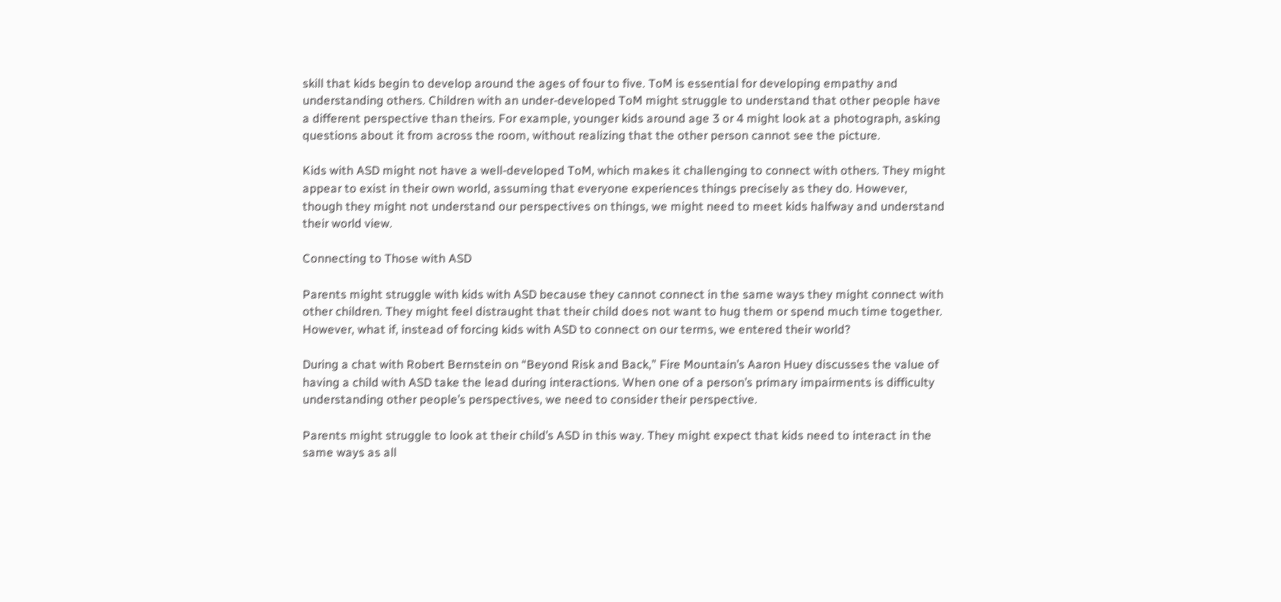skill that kids begin to develop around the ages of four to five. ToM is essential for developing empathy and understanding others. Children with an under-developed ToM might struggle to understand that other people have a different perspective than theirs. For example, younger kids around age 3 or 4 might look at a photograph, asking questions about it from across the room, without realizing that the other person cannot see the picture.

Kids with ASD might not have a well-developed ToM, which makes it challenging to connect with others. They might appear to exist in their own world, assuming that everyone experiences things precisely as they do. However, though they might not understand our perspectives on things, we might need to meet kids halfway and understand their world view.

Connecting to Those with ASD

Parents might struggle with kids with ASD because they cannot connect in the same ways they might connect with other children. They might feel distraught that their child does not want to hug them or spend much time together. However, what if, instead of forcing kids with ASD to connect on our terms, we entered their world?

During a chat with Robert Bernstein on “Beyond Risk and Back,” Fire Mountain’s Aaron Huey discusses the value of having a child with ASD take the lead during interactions. When one of a person’s primary impairments is difficulty understanding other people’s perspectives, we need to consider their perspective.

Parents might struggle to look at their child’s ASD in this way. They might expect that kids need to interact in the same ways as all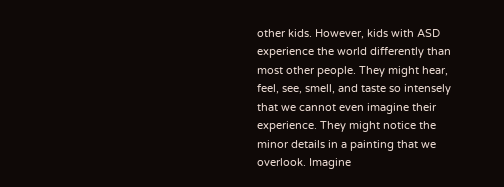other kids. However, kids with ASD experience the world differently than most other people. They might hear, feel, see, smell, and taste so intensely that we cannot even imagine their experience. They might notice the minor details in a painting that we overlook. Imagine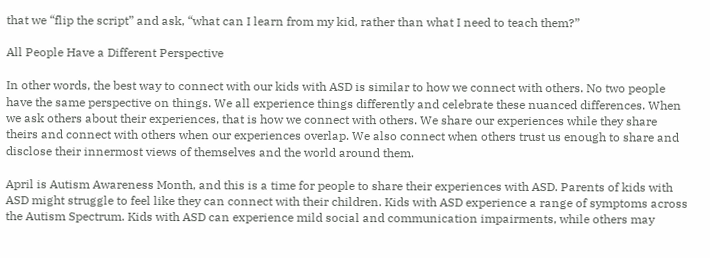that we “flip the script” and ask, “what can I learn from my kid, rather than what I need to teach them?”

All People Have a Different Perspective

In other words, the best way to connect with our kids with ASD is similar to how we connect with others. No two people have the same perspective on things. We all experience things differently and celebrate these nuanced differences. When we ask others about their experiences, that is how we connect with others. We share our experiences while they share theirs and connect with others when our experiences overlap. We also connect when others trust us enough to share and disclose their innermost views of themselves and the world around them.

April is Autism Awareness Month, and this is a time for people to share their experiences with ASD. Parents of kids with ASD might struggle to feel like they can connect with their children. Kids with ASD experience a range of symptoms across the Autism Spectrum. Kids with ASD can experience mild social and communication impairments, while others may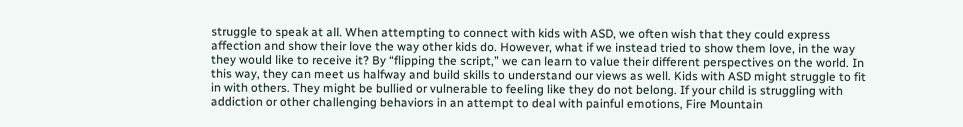struggle to speak at all. When attempting to connect with kids with ASD, we often wish that they could express affection and show their love the way other kids do. However, what if we instead tried to show them love, in the way they would like to receive it? By “flipping the script,” we can learn to value their different perspectives on the world. In this way, they can meet us halfway and build skills to understand our views as well. Kids with ASD might struggle to fit in with others. They might be bullied or vulnerable to feeling like they do not belong. If your child is struggling with addiction or other challenging behaviors in an attempt to deal with painful emotions, Fire Mountain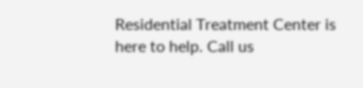Residential Treatment Center is here to help. Call us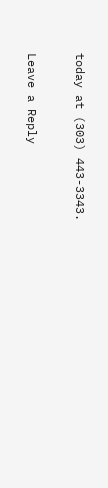today at (303) 443-3343.

Leave a Reply